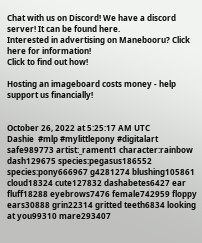Chat with us on Discord! We have a discord server! It can be found here.
Interested in advertising on Manebooru? Click here for information!
Click to find out how!

Hosting an imageboard costs money - help support us financially!


October 26, 2022 at 5:25:17 AM UTC
Dashie  #mlp #mylittlepony #digitalart
safe989773 artist:_rament1 character:rainbow dash129675 species:pegasus186552 species:pony666967 g4281274 blushing105861 cloud18324 cute127832 dashabetes6427 ear fluff18288 eyebrows7476 female742959 floppy ears30888 grin22314 gritted teeth6834 looking at you99310 mare293407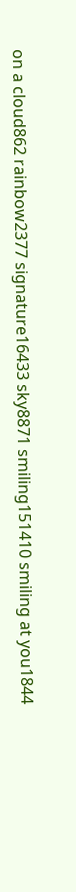on a cloud862 rainbow2377 signature16433 sky8871 smiling151410 smiling at you1844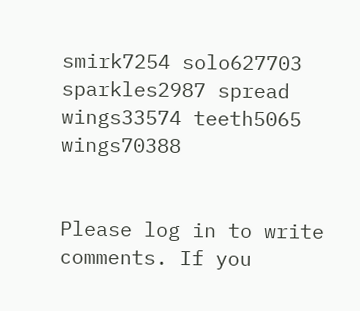smirk7254 solo627703 sparkles2987 spread wings33574 teeth5065 wings70388


Please log in to write comments. If you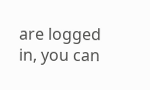are logged in, you can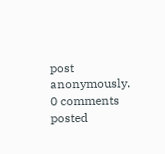post anonymously.
0 comments posted